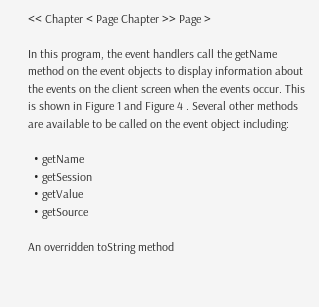<< Chapter < Page Chapter >> Page >

In this program, the event handlers call the getName method on the event objects to display information about the events on the client screen when the events occur. This is shown in Figure 1 and Figure 4 . Several other methods are available to be called on the event object including:

  • getName
  • getSession
  • getValue
  • getSource

An overridden toString method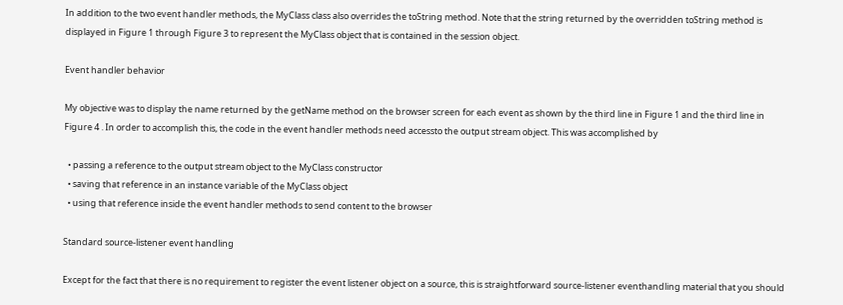In addition to the two event handler methods, the MyClass class also overrides the toString method. Note that the string returned by the overridden toString method is displayed in Figure 1 through Figure 3 to represent the MyClass object that is contained in the session object.

Event handler behavior

My objective was to display the name returned by the getName method on the browser screen for each event as shown by the third line in Figure 1 and the third line in Figure 4 . In order to accomplish this, the code in the event handler methods need accessto the output stream object. This was accomplished by

  • passing a reference to the output stream object to the MyClass constructor
  • saving that reference in an instance variable of the MyClass object
  • using that reference inside the event handler methods to send content to the browser

Standard source-listener event handling

Except for the fact that there is no requirement to register the event listener object on a source, this is straightforward source-listener eventhandling material that you should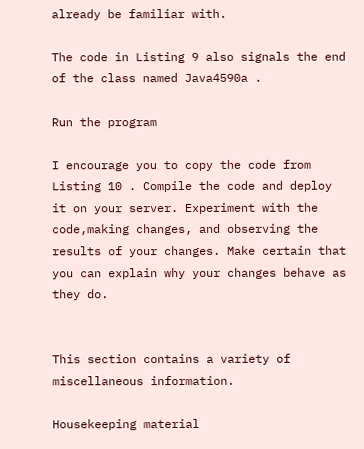already be familiar with.

The code in Listing 9 also signals the end of the class named Java4590a .

Run the program

I encourage you to copy the code from Listing 10 . Compile the code and deploy it on your server. Experiment with the code,making changes, and observing the results of your changes. Make certain that you can explain why your changes behave as they do.


This section contains a variety of miscellaneous information.

Housekeeping material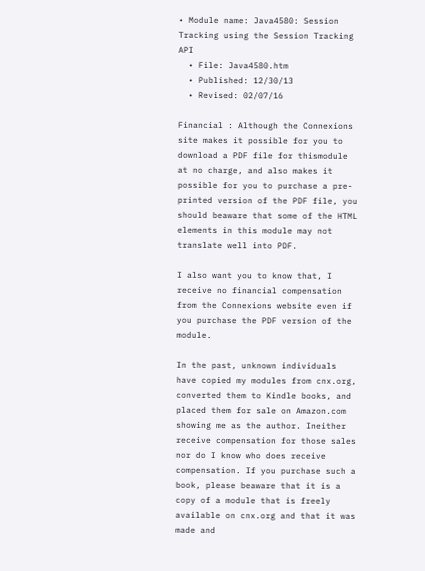• Module name: Java4580: Session Tracking using the Session Tracking API
  • File: Java4580.htm
  • Published: 12/30/13
  • Revised: 02/07/16

Financial : Although the Connexions site makes it possible for you to download a PDF file for thismodule at no charge, and also makes it possible for you to purchase a pre-printed version of the PDF file, you should beaware that some of the HTML elements in this module may not translate well into PDF.

I also want you to know that, I receive no financial compensation from the Connexions website even if you purchase the PDF version of the module.

In the past, unknown individuals have copied my modules from cnx.org, converted them to Kindle books, and placed them for sale on Amazon.com showing me as the author. Ineither receive compensation for those sales nor do I know who does receive compensation. If you purchase such a book, please beaware that it is a copy of a module that is freely available on cnx.org and that it was made and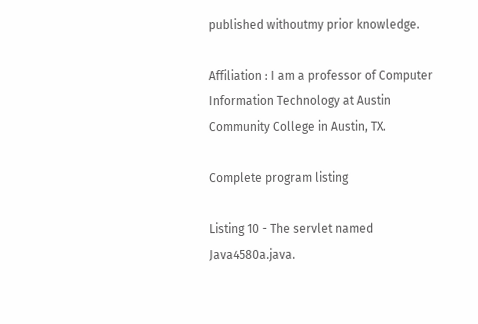published withoutmy prior knowledge.

Affiliation : I am a professor of Computer Information Technology at Austin Community College in Austin, TX.

Complete program listing

Listing 10 - The servlet named Java4580a.java.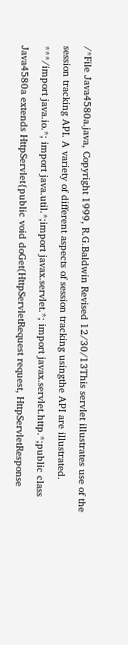/*File Java4580a.java, Copyright 1999, R.G.Baldwin Revised 12/30/13This servlet illustrates use of the session tracking API. A variety of different aspects of session tracking usingthe API are illustrated. ***/import java.io.*; import java.util.*;import javax.servlet.*; import javax.servlet.http.*;public class Java4580a extends HttpServlet{public void doGet(HttpServletRequest request, HttpServletResponse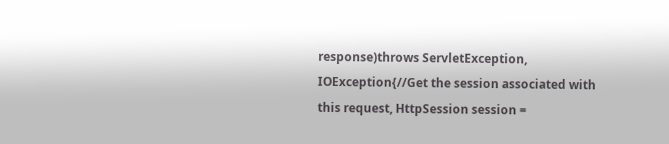response)throws ServletException, IOException{//Get the session associated with this request, HttpSession session =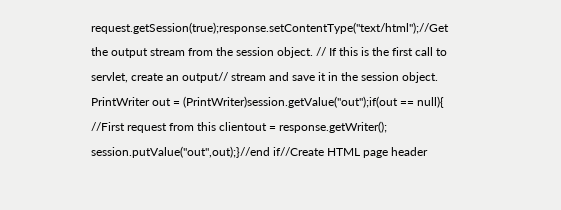request.getSession(true);response.setContentType("text/html");//Get the output stream from the session object. // If this is the first call to servlet, create an output// stream and save it in the session object. PrintWriter out = (PrintWriter)session.getValue("out");if(out == null){ //First request from this clientout = response.getWriter(); session.putValue("out",out);}//end if//Create HTML page header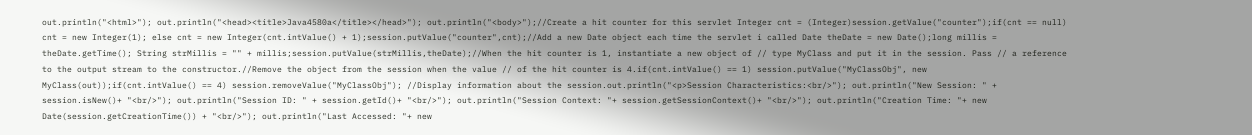out.println("<html>"); out.println("<head><title>Java4580a</title></head>"); out.println("<body>");//Create a hit counter for this servlet Integer cnt = (Integer)session.getValue("counter");if(cnt == null) cnt = new Integer(1); else cnt = new Integer(cnt.intValue() + 1);session.putValue("counter",cnt);//Add a new Date object each time the servlet i called Date theDate = new Date();long millis = theDate.getTime(); String strMillis = "" + millis;session.putValue(strMillis,theDate);//When the hit counter is 1, instantiate a new object of // type MyClass and put it in the session. Pass // a reference to the output stream to the constructor.//Remove the object from the session when the value // of the hit counter is 4.if(cnt.intValue() == 1) session.putValue("MyClassObj", new MyClass(out));if(cnt.intValue() == 4) session.removeValue("MyClassObj"); //Display information about the session.out.println("<p>Session Characteristics:<br/>"); out.println("New Session: " + session.isNew()+ "<br/>"); out.println("Session ID: " + session.getId()+ "<br/>"); out.println("Session Context: "+ session.getSessionContext()+ "<br/>"); out.println("Creation Time: "+ new Date(session.getCreationTime()) + "<br/>"); out.println("Last Accessed: "+ new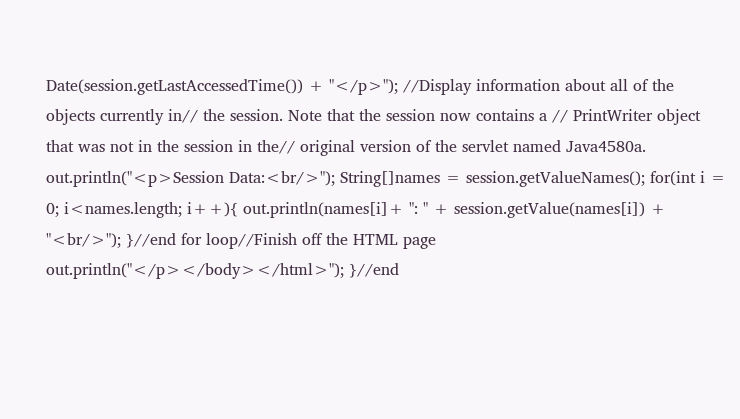Date(session.getLastAccessedTime()) + "</p>"); //Display information about all of the objects currently in// the session. Note that the session now contains a // PrintWriter object that was not in the session in the// original version of the servlet named Java4580a. out.println("<p>Session Data:<br/>"); String[]names = session.getValueNames(); for(int i = 0; i<names.length; i++){ out.println(names[i]+ ": " + session.getValue(names[i]) + "<br/>"); }//end for loop//Finish off the HTML page out.println("</p></body></html>"); }//end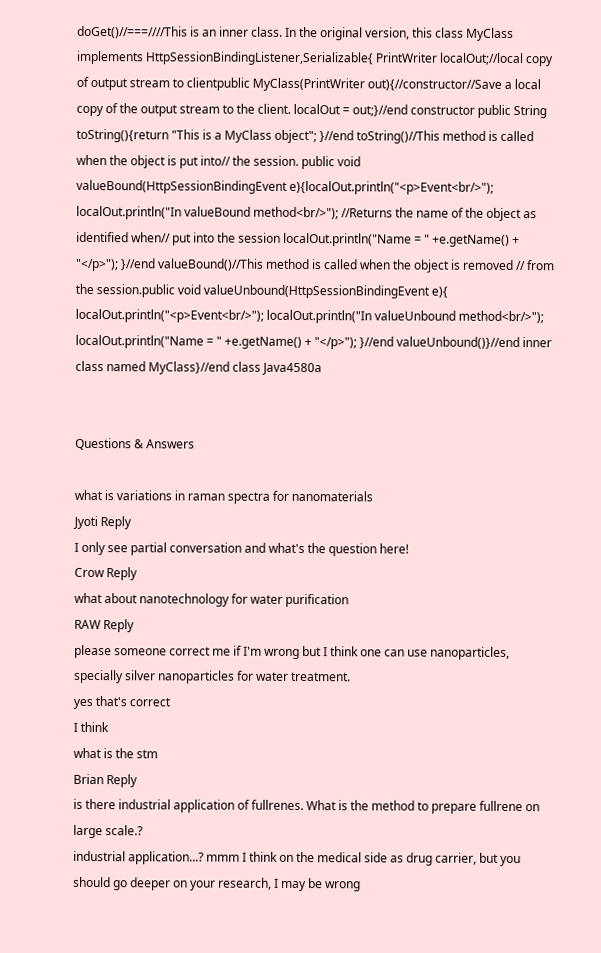doGet()//===////This is an inner class. In the original version, this class MyClass implements HttpSessionBindingListener,Serializable{ PrintWriter localOut;//local copy of output stream to clientpublic MyClass(PrintWriter out){//constructor//Save a local copy of the output stream to the client. localOut = out;}//end constructor public String toString(){return "This is a MyClass object"; }//end toString()//This method is called when the object is put into// the session. public void valueBound(HttpSessionBindingEvent e){localOut.println("<p>Event<br/>"); localOut.println("In valueBound method<br/>"); //Returns the name of the object as identified when// put into the session localOut.println("Name = " +e.getName() + "</p>"); }//end valueBound()//This method is called when the object is removed // from the session.public void valueUnbound(HttpSessionBindingEvent e){ localOut.println("<p>Event<br/>"); localOut.println("In valueUnbound method<br/>"); localOut.println("Name = " +e.getName() + "</p>"); }//end valueUnbound()}//end inner class named MyClass}//end class Java4580a


Questions & Answers

what is variations in raman spectra for nanomaterials
Jyoti Reply
I only see partial conversation and what's the question here!
Crow Reply
what about nanotechnology for water purification
RAW Reply
please someone correct me if I'm wrong but I think one can use nanoparticles, specially silver nanoparticles for water treatment.
yes that's correct
I think
what is the stm
Brian Reply
is there industrial application of fullrenes. What is the method to prepare fullrene on large scale.?
industrial application...? mmm I think on the medical side as drug carrier, but you should go deeper on your research, I may be wrong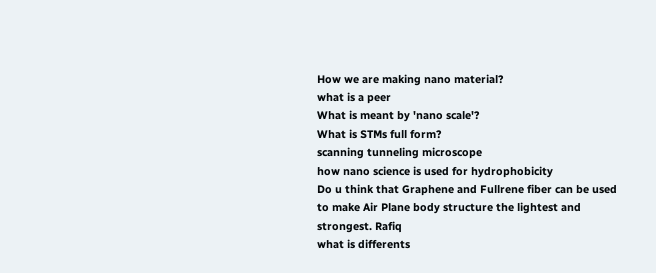How we are making nano material?
what is a peer
What is meant by 'nano scale'?
What is STMs full form?
scanning tunneling microscope
how nano science is used for hydrophobicity
Do u think that Graphene and Fullrene fiber can be used to make Air Plane body structure the lightest and strongest. Rafiq
what is differents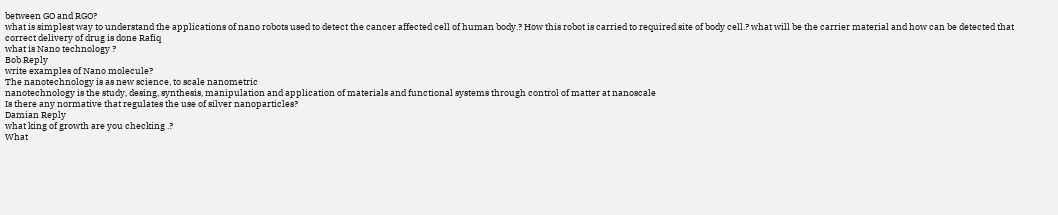between GO and RGO?
what is simplest way to understand the applications of nano robots used to detect the cancer affected cell of human body.? How this robot is carried to required site of body cell.? what will be the carrier material and how can be detected that correct delivery of drug is done Rafiq
what is Nano technology ?
Bob Reply
write examples of Nano molecule?
The nanotechnology is as new science, to scale nanometric
nanotechnology is the study, desing, synthesis, manipulation and application of materials and functional systems through control of matter at nanoscale
Is there any normative that regulates the use of silver nanoparticles?
Damian Reply
what king of growth are you checking .?
What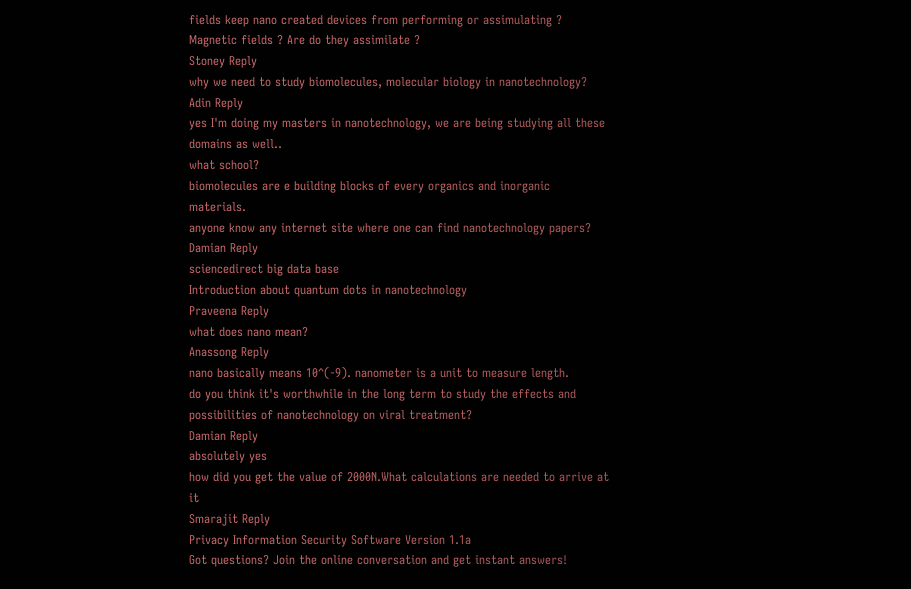fields keep nano created devices from performing or assimulating ? Magnetic fields ? Are do they assimilate ?
Stoney Reply
why we need to study biomolecules, molecular biology in nanotechnology?
Adin Reply
yes I'm doing my masters in nanotechnology, we are being studying all these domains as well..
what school?
biomolecules are e building blocks of every organics and inorganic materials.
anyone know any internet site where one can find nanotechnology papers?
Damian Reply
sciencedirect big data base
Introduction about quantum dots in nanotechnology
Praveena Reply
what does nano mean?
Anassong Reply
nano basically means 10^(-9). nanometer is a unit to measure length.
do you think it's worthwhile in the long term to study the effects and possibilities of nanotechnology on viral treatment?
Damian Reply
absolutely yes
how did you get the value of 2000N.What calculations are needed to arrive at it
Smarajit Reply
Privacy Information Security Software Version 1.1a
Got questions? Join the online conversation and get instant answers!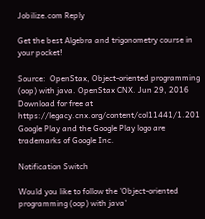Jobilize.com Reply

Get the best Algebra and trigonometry course in your pocket!

Source:  OpenStax, Object-oriented programming (oop) with java. OpenStax CNX. Jun 29, 2016 Download for free at https://legacy.cnx.org/content/col11441/1.201
Google Play and the Google Play logo are trademarks of Google Inc.

Notification Switch

Would you like to follow the 'Object-oriented programming (oop) with java'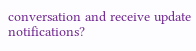conversation and receive update notifications?